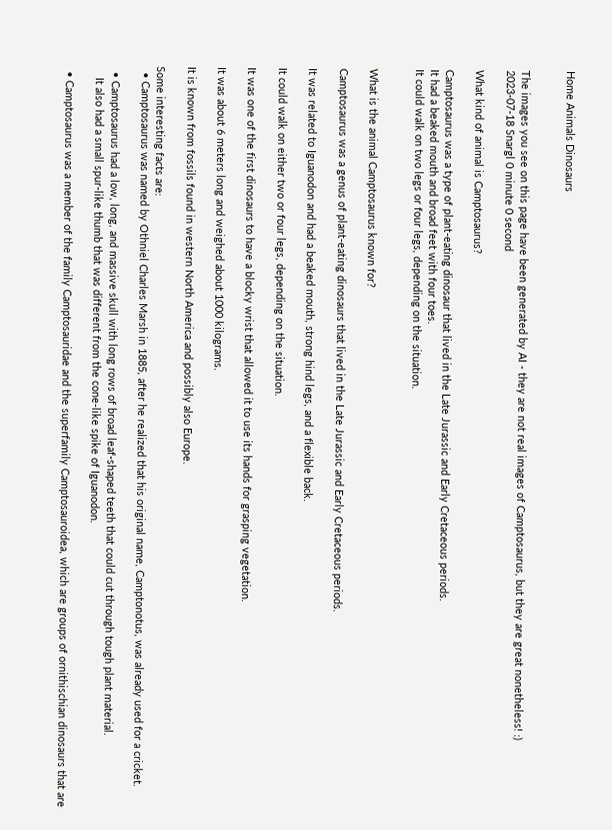Home Animals Dinosaurs


The images you see on this page have been generated by AI - they are not real images of Camptosaurus, but they are great nonetheless! :)
2023-07-18 Snargl 0 minute 0 second

What kind of animal is Camptosaurus?

Camptosaurus was a type of plant-eating dinosaur that lived in the Late Jurassic and Early Cretaceous periods.
It had a beaked mouth and broad feet with four toes.
It could walk on two legs or four legs, depending on the situation.


What is the animal Camptosaurus known for?

Camptosaurus was a genus of plant-eating dinosaurs that lived in the Late Jurassic and Early Cretaceous periods.

It was related to Iguanodon and had a beaked mouth, strong hind legs, and a flexible back.

It could walk on either two or four legs, depending on the situation.

It was one of the first dinosaurs to have a blocky wrist that allowed it to use its hands for grasping vegetation.

It was about 6 meters long and weighed about 1000 kilograms.

It is known from fossils found in western North America and possibly also Europe.

Some interesting facts are:
  • Camptosaurus was named by Othniel Charles Marsh in 1885, after he realized that his original name, Camptonotus, was already used for a cricket.

  • Camptosaurus had a low, long, and massive skull with long rows of broad leaf-shaped teeth that could cut through tough plant material.
    It also had a small spur-like thumb that was different from the cone-like spike of Iguanodon.

  • Camptosaurus was a member of the family Camptosauridae and the superfamily Camptosauroidea, which are groups of ornithischian dinosaurs that are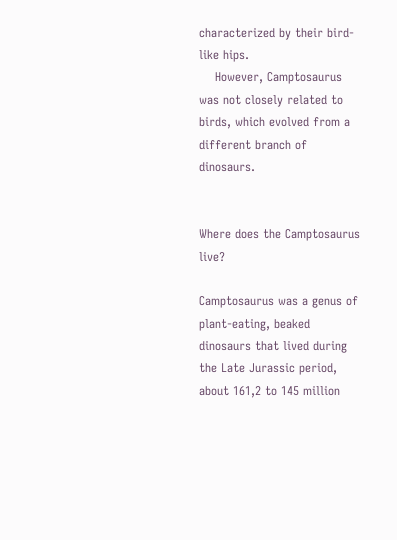characterized by their bird-like hips.
    However, Camptosaurus was not closely related to birds, which evolved from a different branch of dinosaurs.


Where does the Camptosaurus live?

Camptosaurus was a genus of plant-eating, beaked dinosaurs that lived during the Late Jurassic period, about 161,2 to 145 million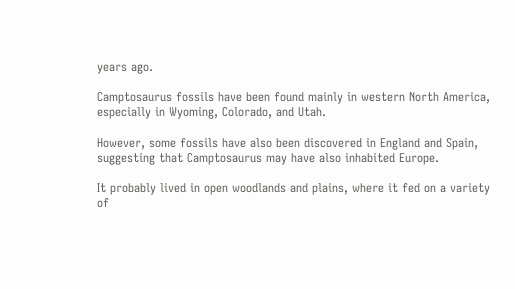years ago.

Camptosaurus fossils have been found mainly in western North America, especially in Wyoming, Colorado, and Utah.

However, some fossils have also been discovered in England and Spain, suggesting that Camptosaurus may have also inhabited Europe.

It probably lived in open woodlands and plains, where it fed on a variety of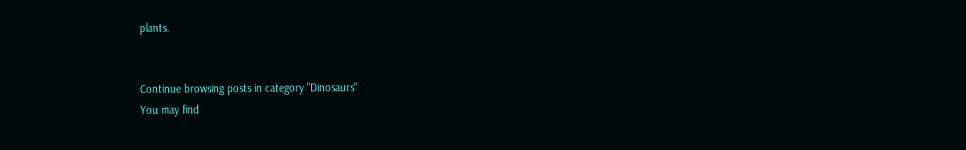plants.


Continue browsing posts in category "Dinosaurs"
You may find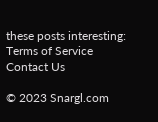these posts interesting:
Terms of Service
Contact Us

© 2023 Snargl.com